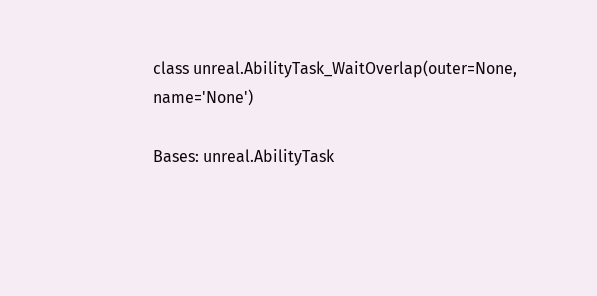class unreal.AbilityTask_WaitOverlap(outer=None, name='None')

Bases: unreal.AbilityTask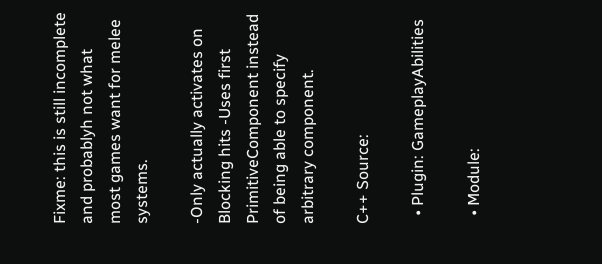Fixme: this is still incomplete and probablyh not what most games want for melee systems.

-Only actually activates on Blocking hits -Uses first PrimitiveComponent instead of being able to specify arbitrary component.

C++ Source:

  • Plugin: GameplayAbilities

  • Module: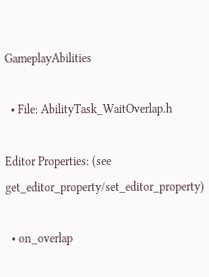GameplayAbilities

  • File: AbilityTask_WaitOverlap.h

Editor Properties: (see get_editor_property/set_editor_property)

  • on_overlap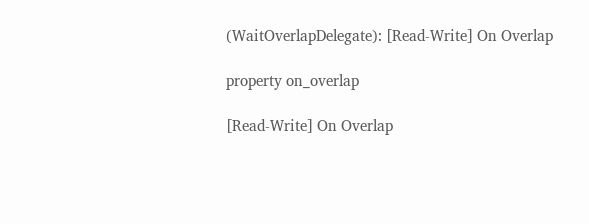(WaitOverlapDelegate): [Read-Write] On Overlap

property on_overlap

[Read-Write] On Overlap